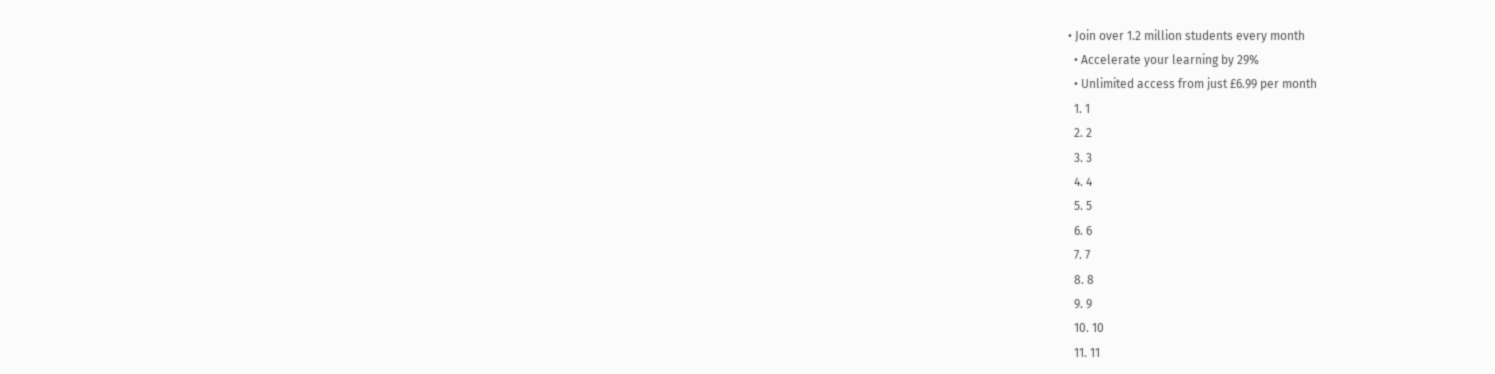• Join over 1.2 million students every month
  • Accelerate your learning by 29%
  • Unlimited access from just £6.99 per month
  1. 1
  2. 2
  3. 3
  4. 4
  5. 5
  6. 6
  7. 7
  8. 8
  9. 9
  10. 10
  11. 11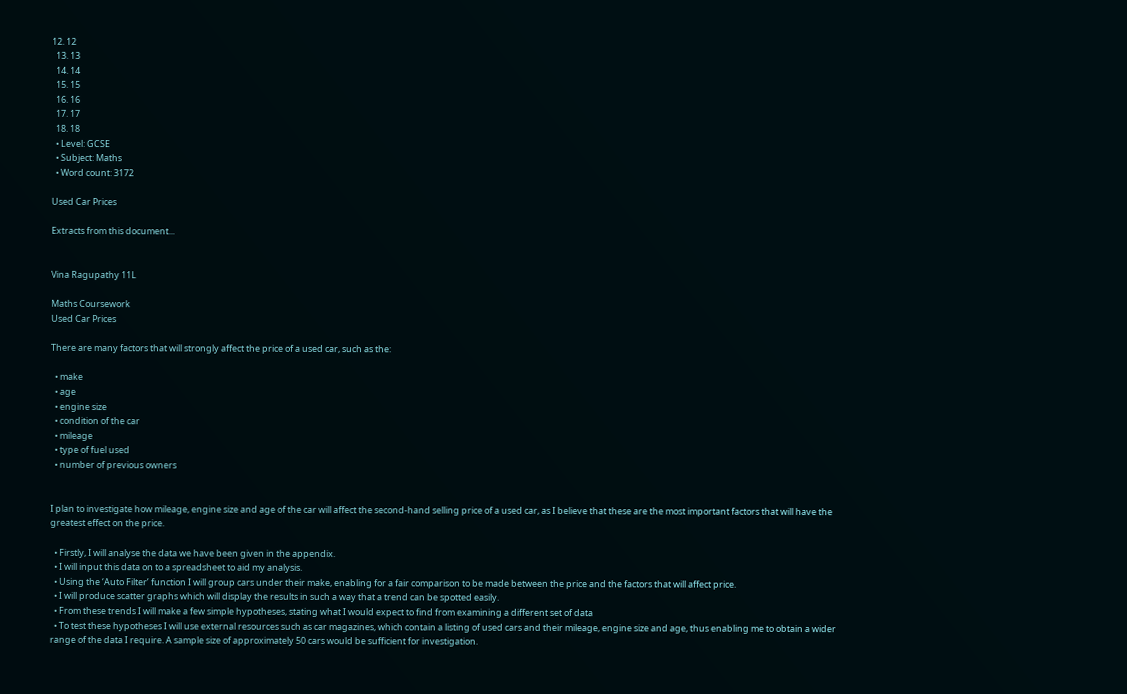12. 12
  13. 13
  14. 14
  15. 15
  16. 16
  17. 17
  18. 18
  • Level: GCSE
  • Subject: Maths
  • Word count: 3172

Used Car Prices

Extracts from this document...


Vina Ragupathy 11L

Maths Coursework
Used Car Prices

There are many factors that will strongly affect the price of a used car, such as the:

  • make
  • age
  • engine size
  • condition of the car
  • mileage
  • type of fuel used
  • number of previous owners


I plan to investigate how mileage, engine size and age of the car will affect the second-hand selling price of a used car, as I believe that these are the most important factors that will have the greatest effect on the price.

  • Firstly, I will analyse the data we have been given in the appendix.
  • I will input this data on to a spreadsheet to aid my analysis.
  • Using the ‘Auto Filter’ function I will group cars under their make, enabling for a fair comparison to be made between the price and the factors that will affect price.
  • I will produce scatter graphs which will display the results in such a way that a trend can be spotted easily.
  • From these trends I will make a few simple hypotheses, stating what I would expect to find from examining a different set of data
  • To test these hypotheses I will use external resources such as car magazines, which contain a listing of used cars and their mileage, engine size and age, thus enabling me to obtain a wider range of the data I require. A sample size of approximately 50 cars would be sufficient for investigation.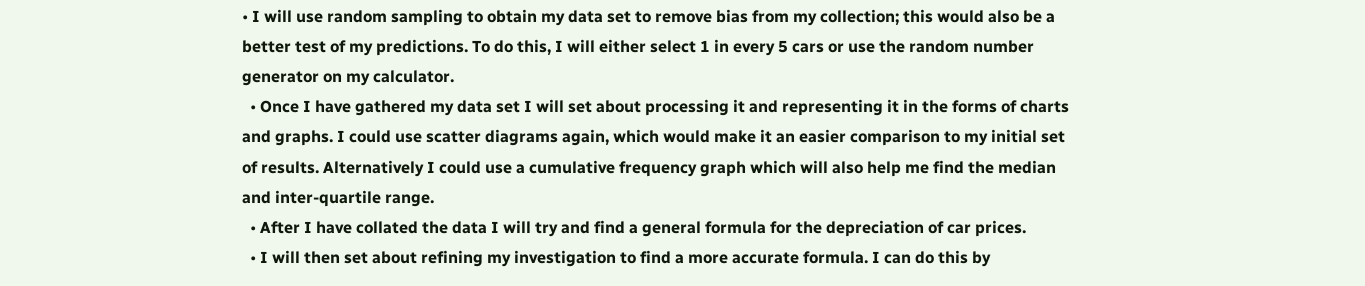• I will use random sampling to obtain my data set to remove bias from my collection; this would also be a better test of my predictions. To do this, I will either select 1 in every 5 cars or use the random number generator on my calculator.
  • Once I have gathered my data set I will set about processing it and representing it in the forms of charts and graphs. I could use scatter diagrams again, which would make it an easier comparison to my initial set of results. Alternatively I could use a cumulative frequency graph which will also help me find the median and inter-quartile range.
  • After I have collated the data I will try and find a general formula for the depreciation of car prices.
  • I will then set about refining my investigation to find a more accurate formula. I can do this by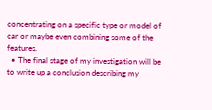concentrating on a specific type or model of car or maybe even combining some of the features.
  • The final stage of my investigation will be to write up a conclusion describing my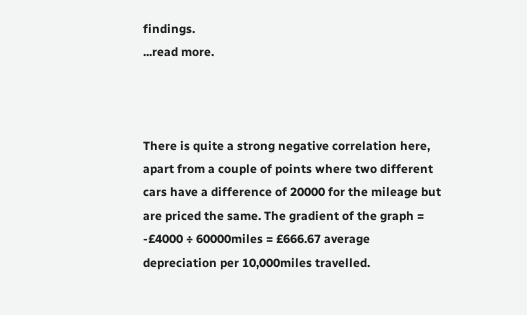findings.
...read more.



There is quite a strong negative correlation here, apart from a couple of points where two different cars have a difference of 20000 for the mileage but are priced the same. The gradient of the graph = -£4000 ÷ 60000miles = £666.67 average depreciation per 10,000miles travelled.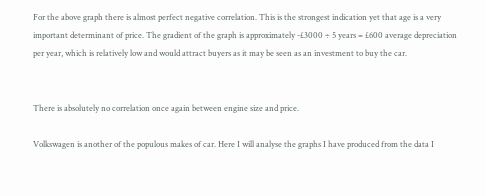For the above graph there is almost perfect negative correlation. This is the strongest indication yet that age is a very important determinant of price. The gradient of the graph is approximately -£3000 ÷ 5 years = £600 average depreciation per year, which is relatively low and would attract buyers as it may be seen as an investment to buy the car.


There is absolutely no correlation once again between engine size and price.

Volkswagen is another of the populous makes of car. Here I will analyse the graphs I have produced from the data I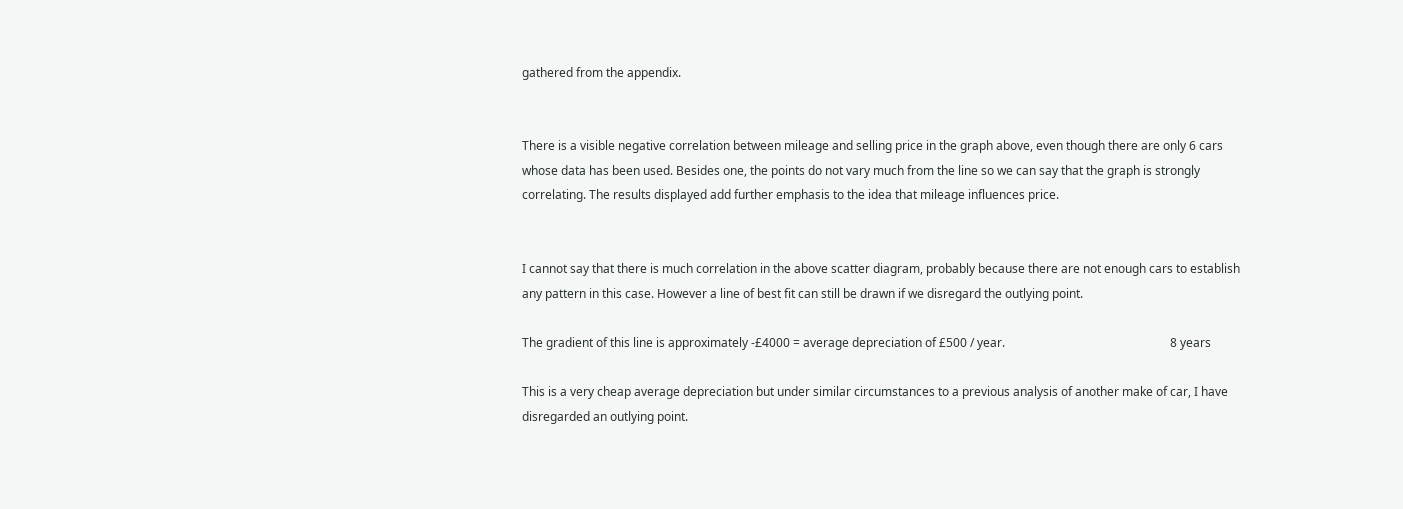gathered from the appendix.


There is a visible negative correlation between mileage and selling price in the graph above, even though there are only 6 cars whose data has been used. Besides one, the points do not vary much from the line so we can say that the graph is strongly correlating. The results displayed add further emphasis to the idea that mileage influences price.


I cannot say that there is much correlation in the above scatter diagram, probably because there are not enough cars to establish any pattern in this case. However a line of best fit can still be drawn if we disregard the outlying point.

The gradient of this line is approximately -£4000 = average depreciation of £500 / year.                                                       8 years

This is a very cheap average depreciation but under similar circumstances to a previous analysis of another make of car, I have disregarded an outlying point.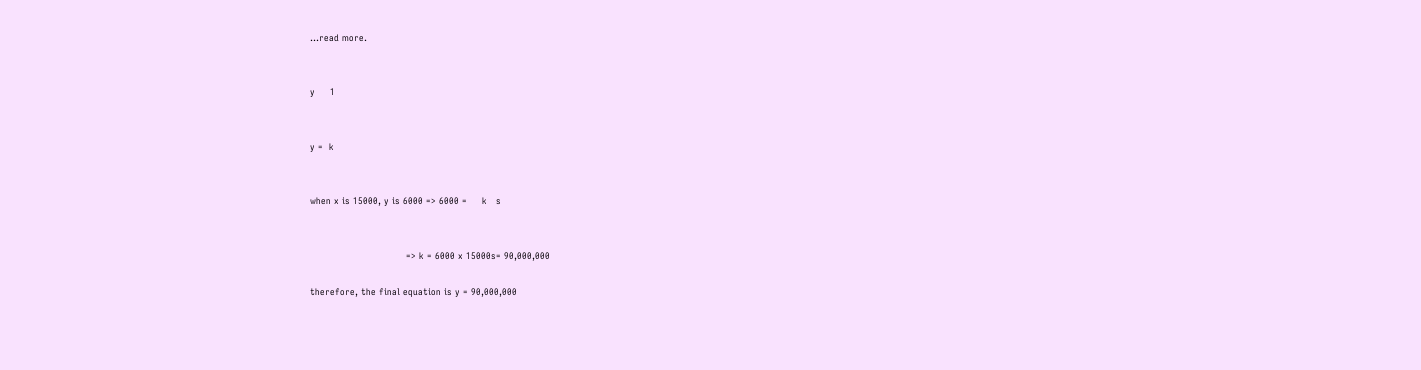...read more.


y     1


y =  k


when x is 15000, y is 6000 => 6000 =     k   s


                                => k = 6000 x 15000s= 90,000,000

therefore, the final equation is y = 90,000,000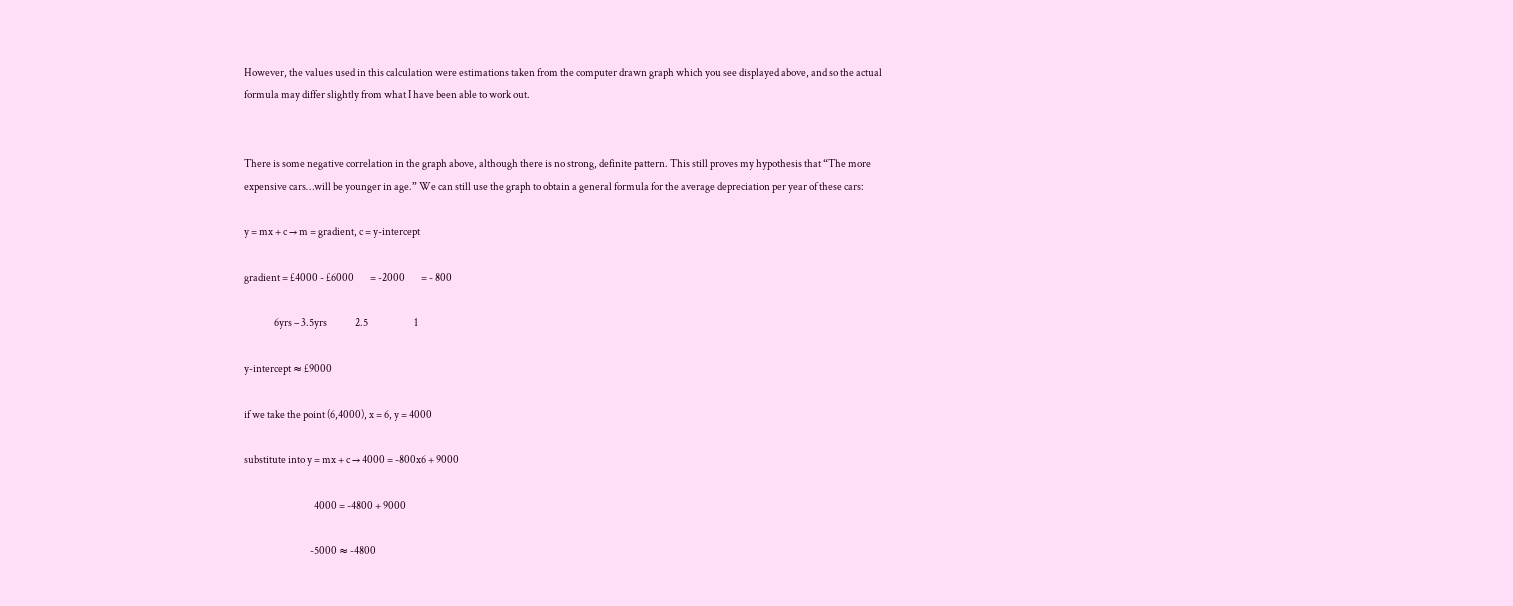However, the values used in this calculation were estimations taken from the computer drawn graph which you see displayed above, and so the actual formula may differ slightly from what I have been able to work out.


There is some negative correlation in the graph above, although there is no strong, definite pattern. This still proves my hypothesis that “The more expensive cars…will be younger in age.” We can still use the graph to obtain a general formula for the average depreciation per year of these cars:

y = mx + c → m = gradient, c = y-intercept

gradient = £4000 - £6000        = -2000        = - 800

               6yrs – 3.5yrs              2.5                       1

y-intercept ≈ £9000

if we take the point (6,4000), x = 6, y = 4000

substitute into y = mx + c → 4000 = -800x6 + 9000

                                   4000 = -4800 + 9000

                                 -5000 ≈ -4800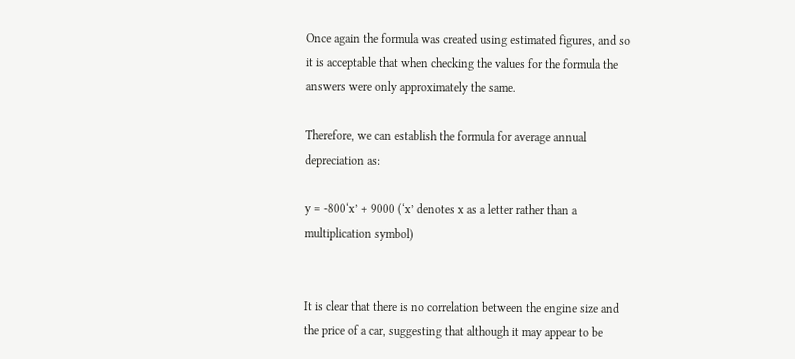Once again the formula was created using estimated figures, and so it is acceptable that when checking the values for the formula the answers were only approximately the same.

Therefore, we can establish the formula for average annual depreciation as:

y = -800‘x’ + 9000 (‘x’ denotes x as a letter rather than a multiplication symbol)


It is clear that there is no correlation between the engine size and the price of a car, suggesting that although it may appear to be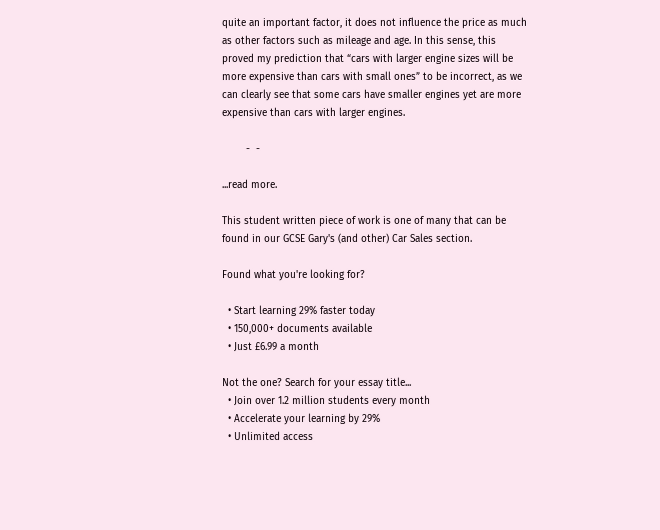quite an important factor, it does not influence the price as much as other factors such as mileage and age. In this sense, this proved my prediction that “cars with larger engine sizes will be more expensive than cars with small ones” to be incorrect, as we can clearly see that some cars have smaller engines yet are more expensive than cars with larger engines.

        -  -

...read more.

This student written piece of work is one of many that can be found in our GCSE Gary's (and other) Car Sales section.

Found what you're looking for?

  • Start learning 29% faster today
  • 150,000+ documents available
  • Just £6.99 a month

Not the one? Search for your essay title...
  • Join over 1.2 million students every month
  • Accelerate your learning by 29%
  • Unlimited access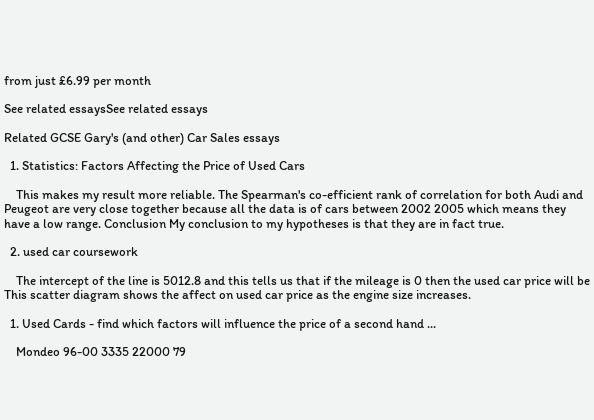from just £6.99 per month

See related essaysSee related essays

Related GCSE Gary's (and other) Car Sales essays

  1. Statistics: Factors Affecting the Price of Used Cars

    This makes my result more reliable. The Spearman's co-efficient rank of correlation for both Audi and Peugeot are very close together because all the data is of cars between 2002 2005 which means they have a low range. Conclusion My conclusion to my hypotheses is that they are in fact true.

  2. used car coursework

    The intercept of the line is 5012.8 and this tells us that if the mileage is 0 then the used car price will be This scatter diagram shows the affect on used car price as the engine size increases.

  1. Used Cards - find which factors will influence the price of a second hand ...

    Mondeo 96-00 3335 22000 79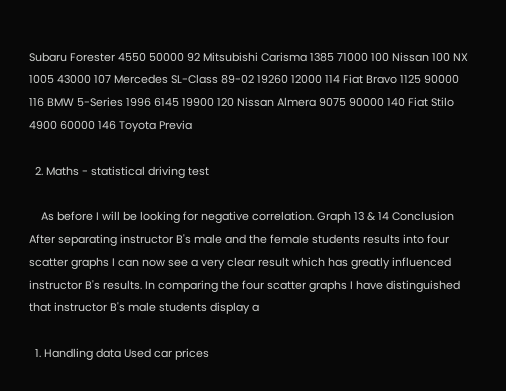Subaru Forester 4550 50000 92 Mitsubishi Carisma 1385 71000 100 Nissan 100 NX 1005 43000 107 Mercedes SL-Class 89-02 19260 12000 114 Fiat Bravo 1125 90000 116 BMW 5-Series 1996 6145 19900 120 Nissan Almera 9075 90000 140 Fiat Stilo 4900 60000 146 Toyota Previa

  2. Maths - statistical driving test

    As before I will be looking for negative correlation. Graph 13 & 14 Conclusion After separating instructor B's male and the female students results into four scatter graphs I can now see a very clear result which has greatly influenced instructor B's results. In comparing the four scatter graphs I have distinguished that instructor B's male students display a

  1. Handling data Used car prices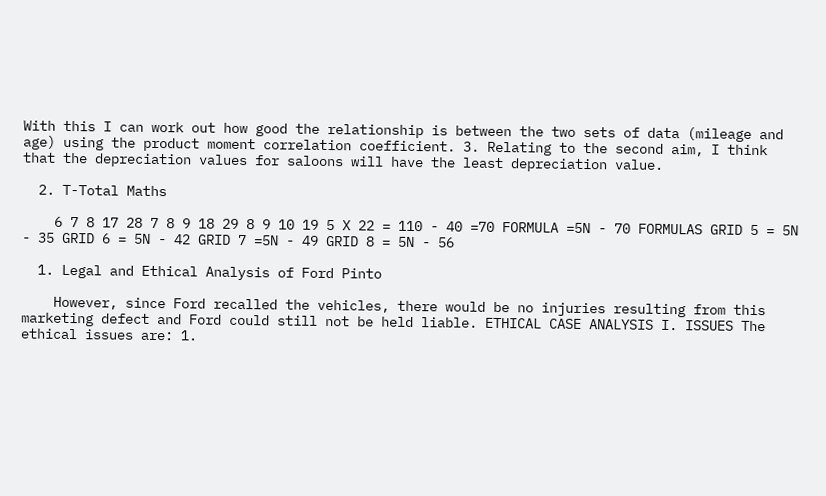With this I can work out how good the relationship is between the two sets of data (mileage and age) using the product moment correlation coefficient. 3. Relating to the second aim, I think that the depreciation values for saloons will have the least depreciation value.

  2. T-Total Maths

    6 7 8 17 28 7 8 9 18 29 8 9 10 19 5 X 22 = 110 - 40 =70 FORMULA =5N - 70 FORMULAS GRID 5 = 5N - 35 GRID 6 = 5N - 42 GRID 7 =5N - 49 GRID 8 = 5N - 56

  1. Legal and Ethical Analysis of Ford Pinto

    However, since Ford recalled the vehicles, there would be no injuries resulting from this marketing defect and Ford could still not be held liable. ETHICAL CASE ANALYSIS I. ISSUES The ethical issues are: 1.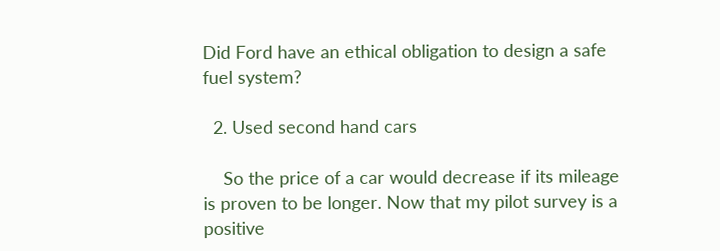Did Ford have an ethical obligation to design a safe fuel system?

  2. Used second hand cars

    So the price of a car would decrease if its mileage is proven to be longer. Now that my pilot survey is a positive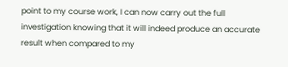point to my course work, I can now carry out the full investigation knowing that it will indeed produce an accurate result when compared to my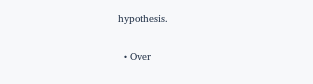hypothesis.

  • Over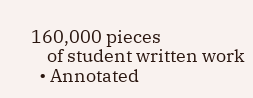160,000 pieces
    of student written work
  • Annotated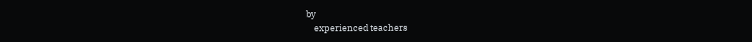by
    experienced teachers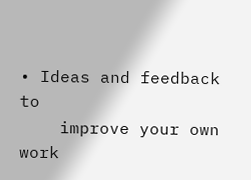• Ideas and feedback to
    improve your own work